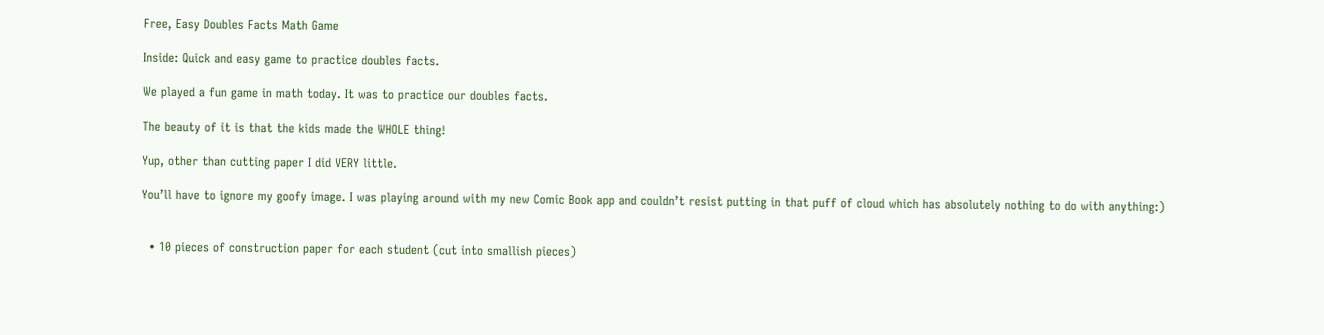Free, Easy Doubles Facts Math Game

Inside: Quick and easy game to practice doubles facts.

We played a fun game in math today. It was to practice our doubles facts.

The beauty of it is that the kids made the WHOLE thing!

Yup, other than cutting paper I did VERY little.

You’ll have to ignore my goofy image. I was playing around with my new Comic Book app and couldn’t resist putting in that puff of cloud which has absolutely nothing to do with anything:)


  • 10 pieces of construction paper for each student (cut into smallish pieces)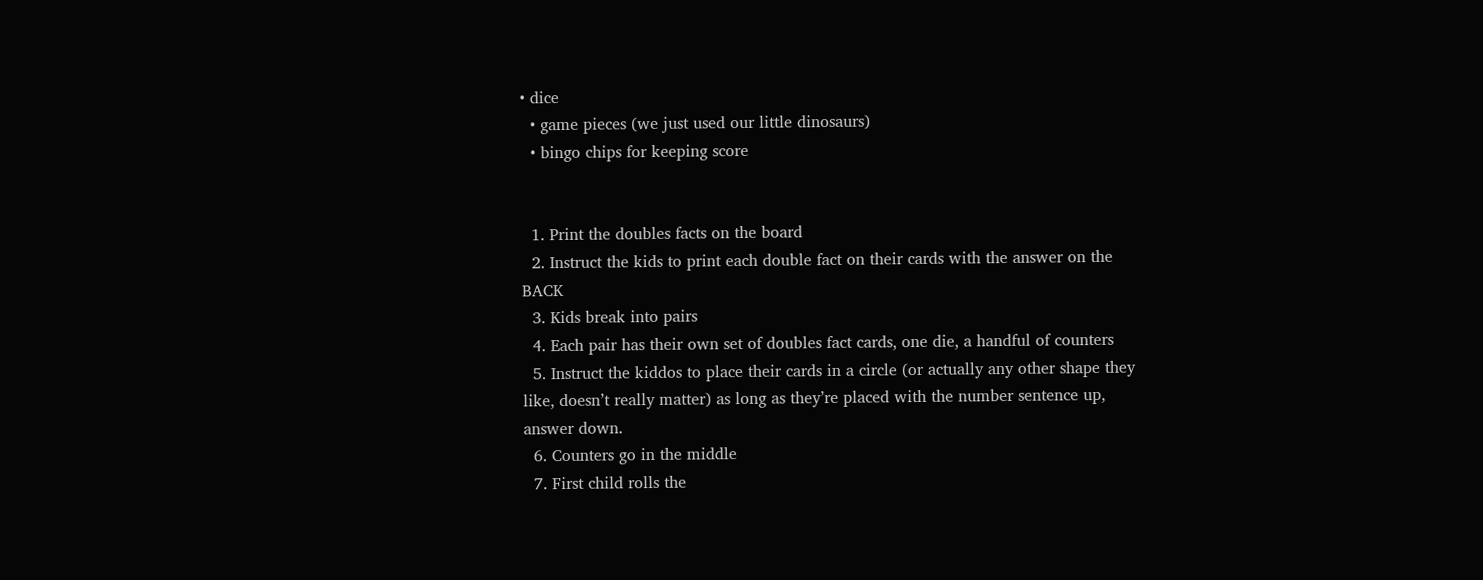• dice
  • game pieces (we just used our little dinosaurs)
  • bingo chips for keeping score


  1. Print the doubles facts on the board
  2. Instruct the kids to print each double fact on their cards with the answer on the BACK
  3. Kids break into pairs
  4. Each pair has their own set of doubles fact cards, one die, a handful of counters
  5. Instruct the kiddos to place their cards in a circle (or actually any other shape they like, doesn’t really matter) as long as they’re placed with the number sentence up, answer down.
  6. Counters go in the middle
  7. First child rolls the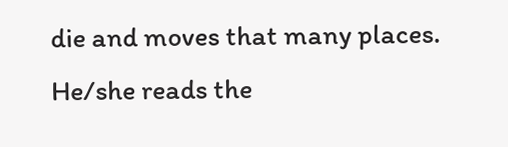die and moves that many places. He/she reads the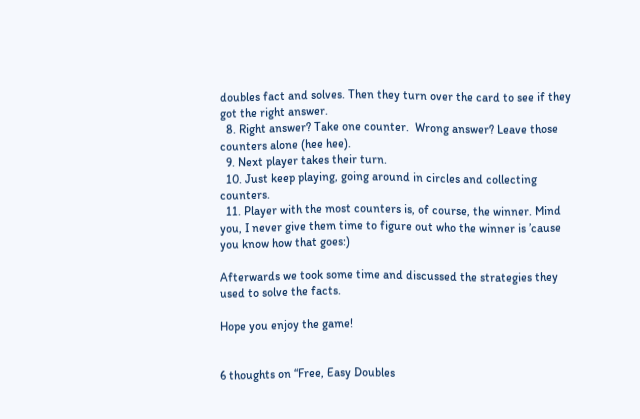doubles fact and solves. Then they turn over the card to see if they got the right answer.
  8. Right answer? Take one counter.  Wrong answer? Leave those counters alone (hee hee).
  9. Next player takes their turn.
  10. Just keep playing, going around in circles and collecting counters.
  11. Player with the most counters is, of course, the winner. Mind you, I never give them time to figure out who the winner is ’cause you know how that goes:)

Afterwards we took some time and discussed the strategies they used to solve the facts.

Hope you enjoy the game!


6 thoughts on “Free, Easy Doubles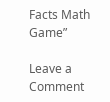Facts Math Game”

Leave a Comment